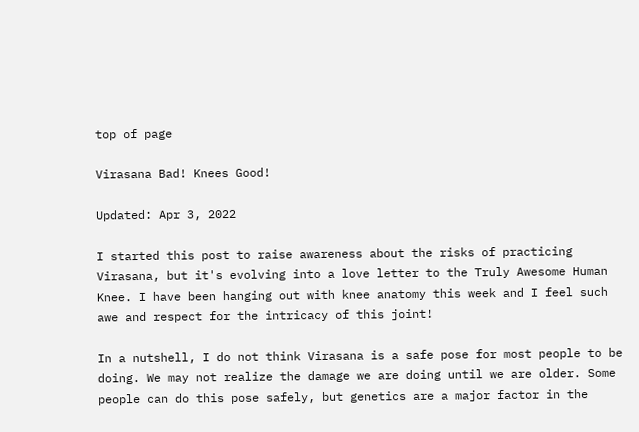top of page

Virasana Bad! Knees Good!

Updated: Apr 3, 2022

I started this post to raise awareness about the risks of practicing Virasana, but it's evolving into a love letter to the Truly Awesome Human Knee. I have been hanging out with knee anatomy this week and I feel such awe and respect for the intricacy of this joint!

In a nutshell, I do not think Virasana is a safe pose for most people to be doing. We may not realize the damage we are doing until we are older. Some people can do this pose safely, but genetics are a major factor in the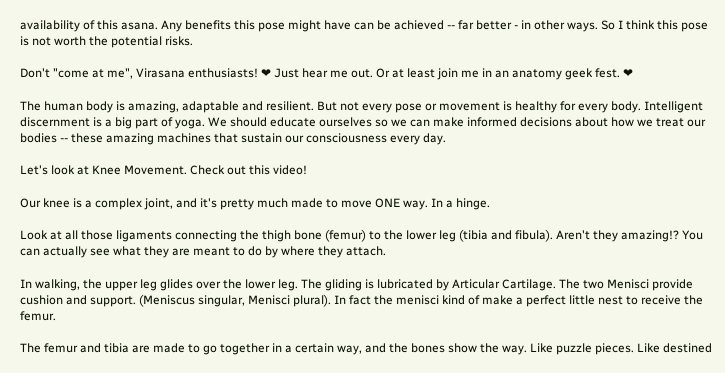availability of this asana. Any benefits this pose might have can be achieved -- far better - in other ways. So I think this pose is not worth the potential risks.

Don't "come at me", Virasana enthusiasts! ❤ Just hear me out. Or at least join me in an anatomy geek fest. ❤

The human body is amazing, adaptable and resilient. But not every pose or movement is healthy for every body. Intelligent discernment is a big part of yoga. We should educate ourselves so we can make informed decisions about how we treat our bodies -- these amazing machines that sustain our consciousness every day.

Let's look at Knee Movement. Check out this video!

Our knee is a complex joint, and it's pretty much made to move ONE way. In a hinge.

Look at all those ligaments connecting the thigh bone (femur) to the lower leg (tibia and fibula). Aren't they amazing!? You can actually see what they are meant to do by where they attach.

In walking, the upper leg glides over the lower leg. The gliding is lubricated by Articular Cartilage. The two Menisci provide cushion and support. (Meniscus singular, Menisci plural). In fact the menisci kind of make a perfect little nest to receive the femur.

The femur and tibia are made to go together in a certain way, and the bones show the way. Like puzzle pieces. Like destined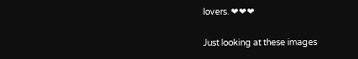lovers. ❤❤❤

Just looking at these images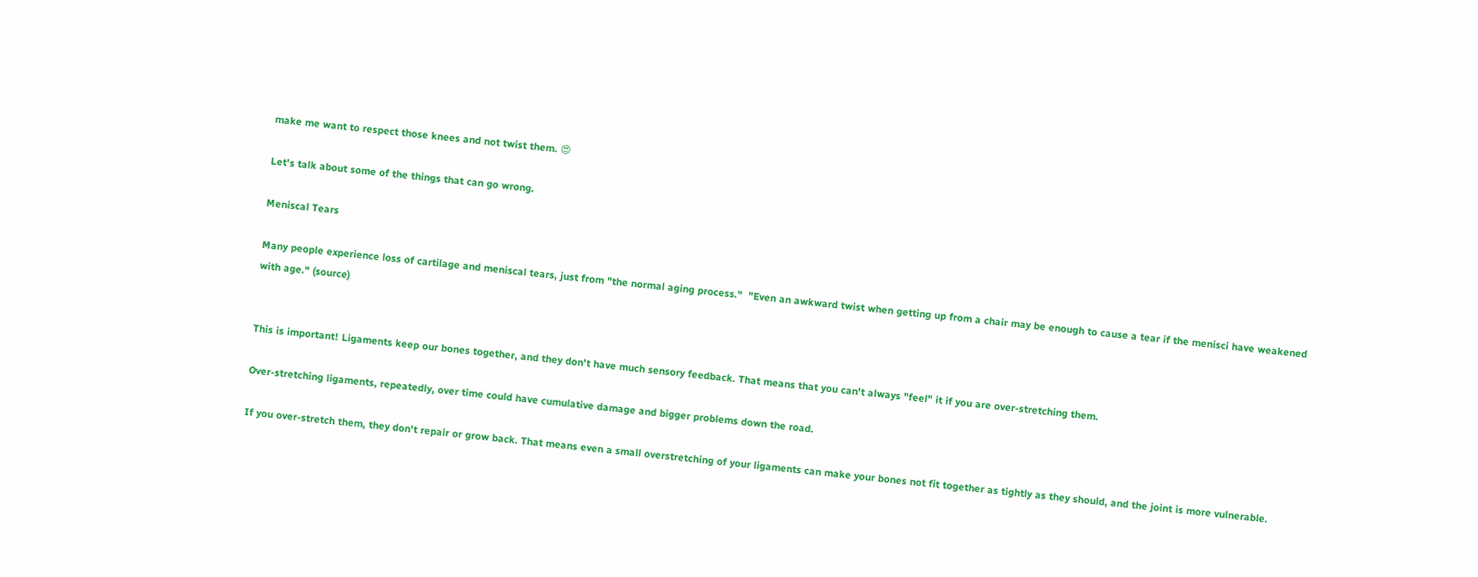make me want to respect those knees and not twist them. 😍

Let's talk about some of the things that can go wrong.

Meniscal Tears

Many people experience loss of cartilage and meniscal tears, just from "the normal aging process."  "Even an awkward twist when getting up from a chair may be enough to cause a tear if the menisci have weakened with age." (source)


This is important! Ligaments keep our bones together, and they don't have much sensory feedback. That means that you can't always "feel" it if you are over-stretching them.

Over-stretching ligaments, repeatedly, over time could have cumulative damage and bigger problems down the road.

If you over-stretch them, they don't repair or grow back. That means even a small overstretching of your ligaments can make your bones not fit together as tightly as they should, and the joint is more vulnerable.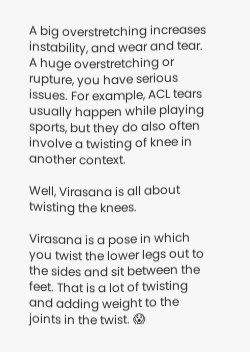A big overstretching increases instability, and wear and tear. A huge overstretching or rupture, you have serious issues. For example, ACL tears usually happen while playing sports, but they do also often involve a twisting of knee in another context.

Well, Virasana is all about twisting the knees.

Virasana is a pose in which you twist the lower legs out to the sides and sit between the feet. That is a lot of twisting and adding weight to the joints in the twist. 😱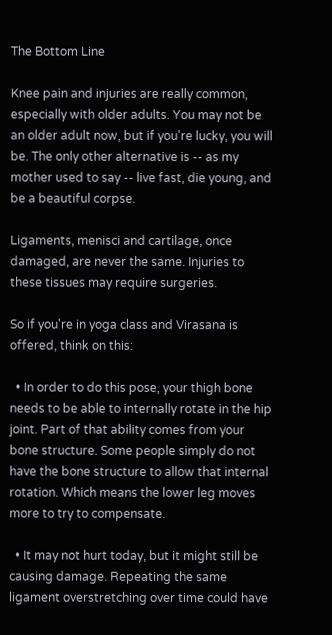The Bottom Line

Knee pain and injuries are really common, especially with older adults. You may not be an older adult now, but if you're lucky, you will be. The only other alternative is -- as my mother used to say -- live fast, die young, and be a beautiful corpse.

Ligaments, menisci and cartilage, once damaged, are never the same. Injuries to these tissues may require surgeries.

So if you're in yoga class and Virasana is offered, think on this:

  • In order to do this pose, your thigh bone needs to be able to internally rotate in the hip joint. Part of that ability comes from your bone structure. Some people simply do not have the bone structure to allow that internal rotation. Which means the lower leg moves more to try to compensate.

  • It may not hurt today, but it might still be causing damage. Repeating the same ligament overstretching over time could have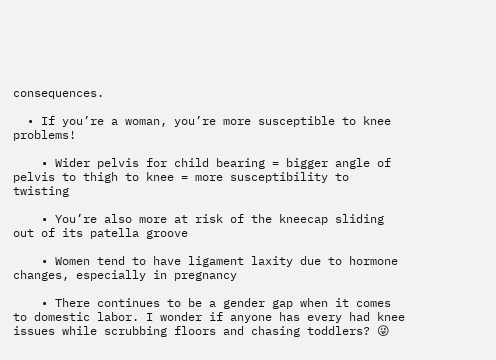consequences.

  • If you’re a woman, you’re more susceptible to knee problems!

    • Wider pelvis for child bearing = bigger angle of pelvis to thigh to knee = more susceptibility to twisting

    • You’re also more at risk of the kneecap sliding out of its patella groove

    • Women tend to have ligament laxity due to hormone changes, especially in pregnancy

    • There continues to be a gender gap when it comes to domestic labor. I wonder if anyone has every had knee issues while scrubbing floors and chasing toddlers? 😜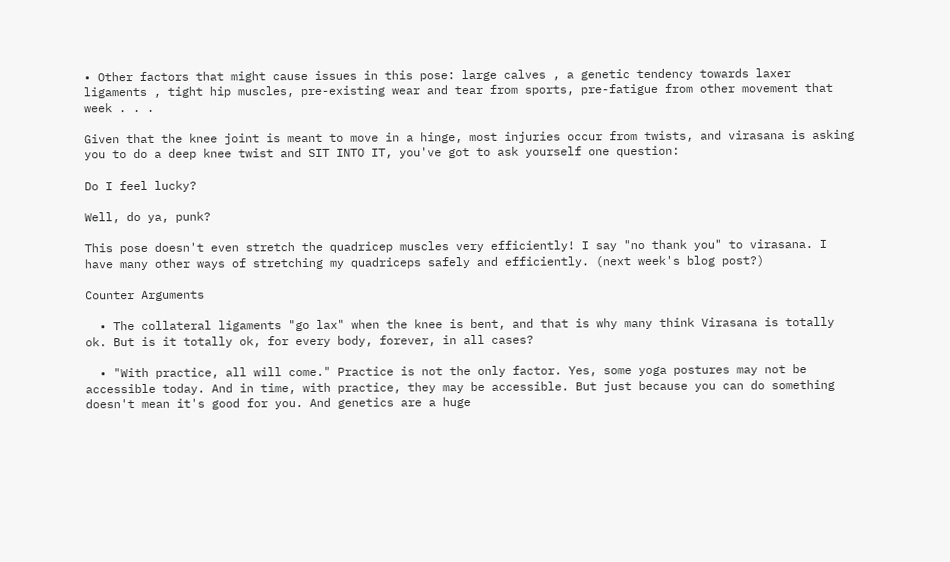• Other factors that might cause issues in this pose: large calves , a genetic tendency towards laxer ligaments , tight hip muscles, pre-existing wear and tear from sports, pre-fatigue from other movement that week . . .

Given that the knee joint is meant to move in a hinge, most injuries occur from twists, and virasana is asking you to do a deep knee twist and SIT INTO IT, you've got to ask yourself one question:

Do I feel lucky?

Well, do ya, punk?

This pose doesn't even stretch the quadricep muscles very efficiently! I say "no thank you" to virasana. I have many other ways of stretching my quadriceps safely and efficiently. (next week's blog post?)

Counter Arguments

  • The collateral ligaments "go lax" when the knee is bent, and that is why many think Virasana is totally ok. But is it totally ok, for every body, forever, in all cases?

  • "With practice, all will come." Practice is not the only factor. Yes, some yoga postures may not be accessible today. And in time, with practice, they may be accessible. But just because you can do something doesn't mean it's good for you. And genetics are a huge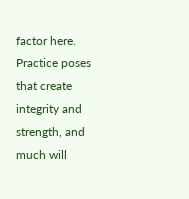factor here. Practice poses that create integrity and strength, and much will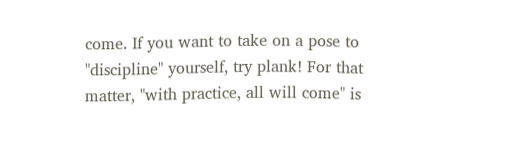come. If you want to take on a pose to "discipline" yourself, try plank! For that matter, "with practice, all will come" is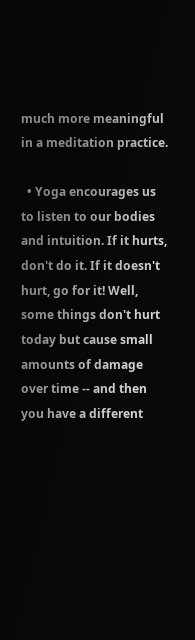much more meaningful in a meditation practice.

  • Yoga encourages us to listen to our bodies and intuition. If it hurts, don't do it. If it doesn't hurt, go for it! Well, some things don't hurt today but cause small amounts of damage over time -- and then you have a different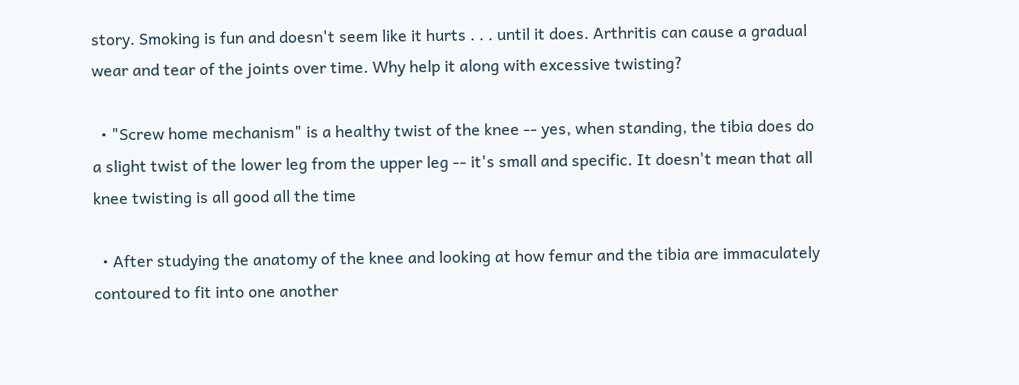story. Smoking is fun and doesn't seem like it hurts . . . until it does. Arthritis can cause a gradual wear and tear of the joints over time. Why help it along with excessive twisting?

  • "Screw home mechanism" is a healthy twist of the knee -- yes, when standing, the tibia does do a slight twist of the lower leg from the upper leg -- it's small and specific. It doesn't mean that all knee twisting is all good all the time

  • After studying the anatomy of the knee and looking at how femur and the tibia are immaculately contoured to fit into one another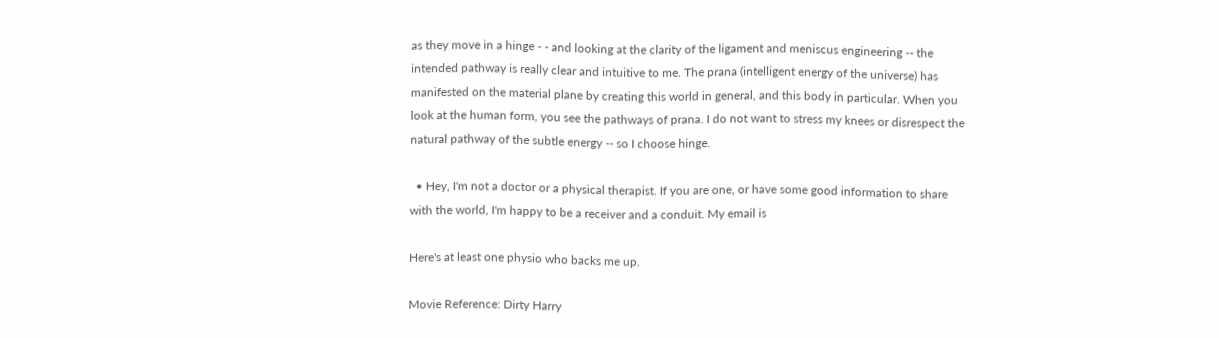as they move in a hinge - - and looking at the clarity of the ligament and meniscus engineering -- the intended pathway is really clear and intuitive to me. The prana (intelligent energy of the universe) has manifested on the material plane by creating this world in general, and this body in particular. When you look at the human form, you see the pathways of prana. I do not want to stress my knees or disrespect the natural pathway of the subtle energy -- so I choose hinge.

  • Hey, I'm not a doctor or a physical therapist. If you are one, or have some good information to share with the world, I'm happy to be a receiver and a conduit. My email is

Here's at least one physio who backs me up.

Movie Reference: Dirty Harry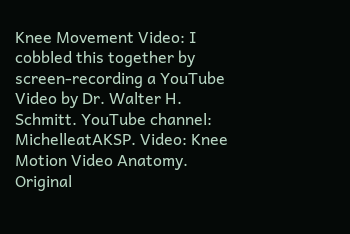Knee Movement Video: I cobbled this together by screen-recording a YouTube Video by Dr. Walter H. Schmitt. YouTube channel: MichelleatAKSP. Video: Knee Motion Video Anatomy. Original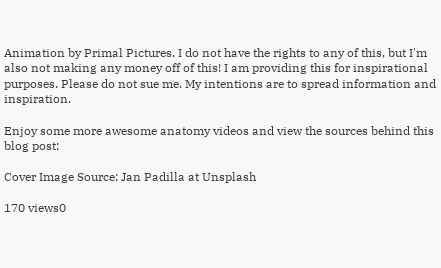Animation by Primal Pictures. I do not have the rights to any of this, but I'm also not making any money off of this! I am providing this for inspirational purposes. Please do not sue me. My intentions are to spread information and inspiration.

Enjoy some more awesome anatomy videos and view the sources behind this blog post:

Cover Image Source: Jan Padilla at Unsplash

170 views0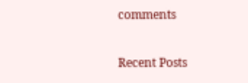comments

Recent Posts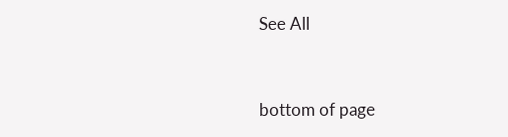See All


bottom of page